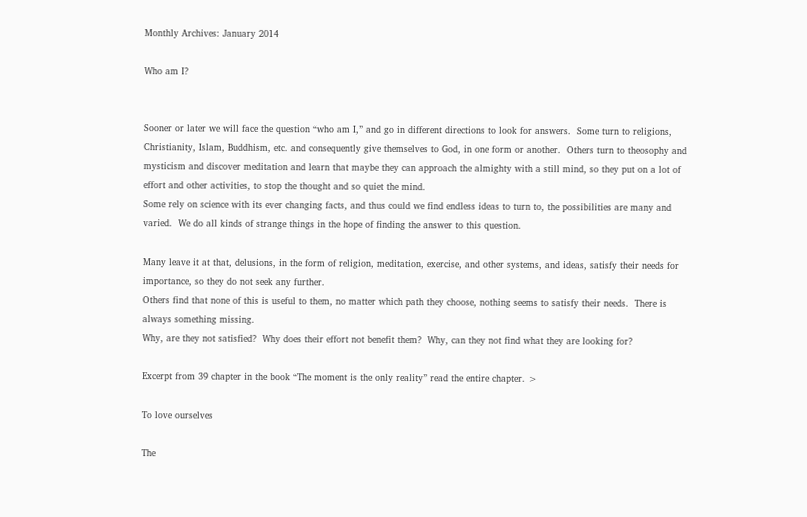Monthly Archives: January 2014

Who am I?


Sooner or later we will face the question “who am I,” and go in different directions to look for answers.  Some turn to religions, Christianity, Islam, Buddhism, etc. and consequently give themselves to God, in one form or another.  Others turn to theosophy and mysticism and discover meditation and learn that maybe they can approach the almighty with a still mind, so they put on a lot of effort and other activities, to stop the thought and so quiet the mind.
Some rely on science with its ever changing facts, and thus could we find endless ideas to turn to, the possibilities are many and varied.  We do all kinds of strange things in the hope of finding the answer to this question.

Many leave it at that, delusions, in the form of religion, meditation, exercise, and other systems, and ideas, satisfy their needs for importance, so they do not seek any further.
Others find that none of this is useful to them, no matter which path they choose, nothing seems to satisfy their needs.  There is always something missing.
Why, are they not satisfied?  Why does their effort not benefit them?  Why, can they not find what they are looking for?

Excerpt from 39 chapter in the book “The moment is the only reality” read the entire chapter. >

To love ourselves

The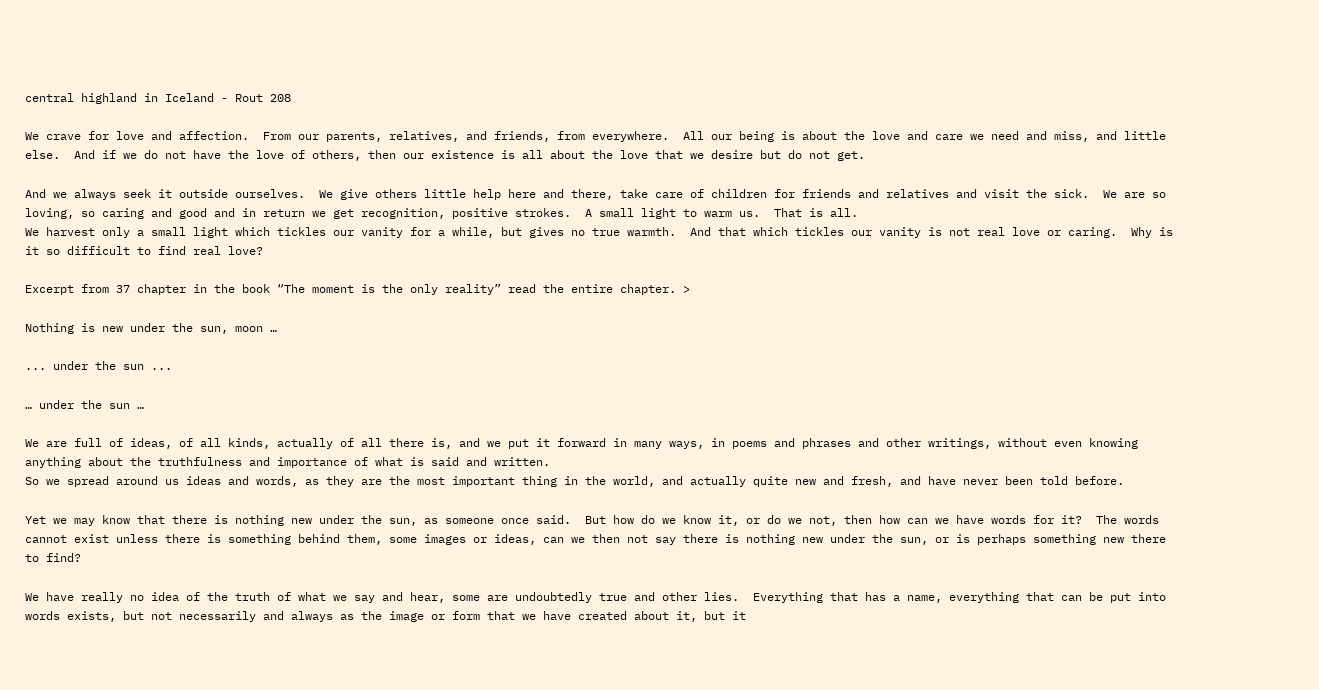central highland in Iceland - Rout 208

We crave for love and affection.  From our parents, relatives, and friends, from everywhere.  All our being is about the love and care we need and miss, and little else.  And if we do not have the love of others, then our existence is all about the love that we desire but do not get.

And we always seek it outside ourselves.  We give others little help here and there, take care of children for friends and relatives and visit the sick.  We are so loving, so caring and good and in return we get recognition, positive strokes.  A small light to warm us.  That is all.
We harvest only a small light which tickles our vanity for a while, but gives no true warmth.  And that which tickles our vanity is not real love or caring.  Why is it so difficult to find real love?

Excerpt from 37 chapter in the book “The moment is the only reality” read the entire chapter. >

Nothing is new under the sun, moon …

... under the sun ...

… under the sun …

We are full of ideas, of all kinds, actually of all there is, and we put it forward in many ways, in poems and phrases and other writings, without even knowing anything about the truthfulness and importance of what is said and written.
So we spread around us ideas and words, as they are the most important thing in the world, and actually quite new and fresh, and have never been told before.

Yet we may know that there is nothing new under the sun, as someone once said.  But how do we know it, or do we not, then how can we have words for it?  The words cannot exist unless there is something behind them, some images or ideas, can we then not say there is nothing new under the sun, or is perhaps something new there to find?

We have really no idea of the truth of what we say and hear, some are undoubtedly true and other lies.  Everything that has a name, everything that can be put into words exists, but not necessarily and always as the image or form that we have created about it, but it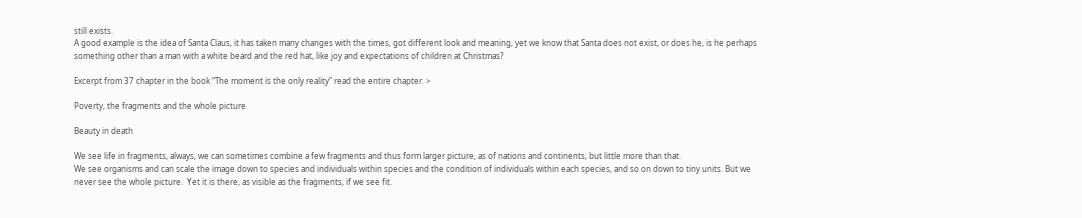still exists.
A good example is the idea of Santa Claus, it has taken many changes with the times, got different look and meaning, yet we know that Santa does not exist, or does he, is he perhaps something other than a man with a white beard and the red hat, like joy and expectations of children at Christmas?

Excerpt from 37 chapter in the book “The moment is the only reality” read the entire chapter. >

Poverty, the fragments and the whole picture

Beauty in death

We see life in fragments, always, we can sometimes combine a few fragments and thus form larger picture, as of nations and continents, but little more than that.
We see organisms and can scale the image down to species and individuals within species and the condition of individuals within each species, and so on down to tiny units. But we never see the whole picture.  Yet it is there, as visible as the fragments, if we see fit.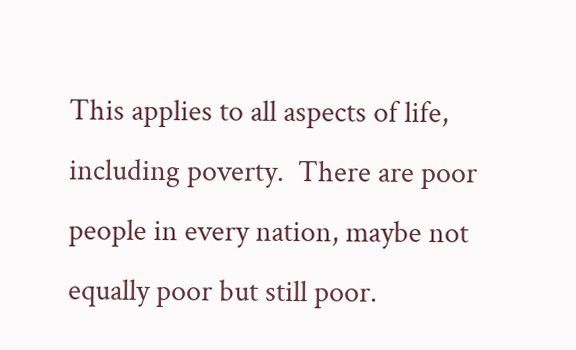This applies to all aspects of life, including poverty.  There are poor people in every nation, maybe not equally poor but still poor.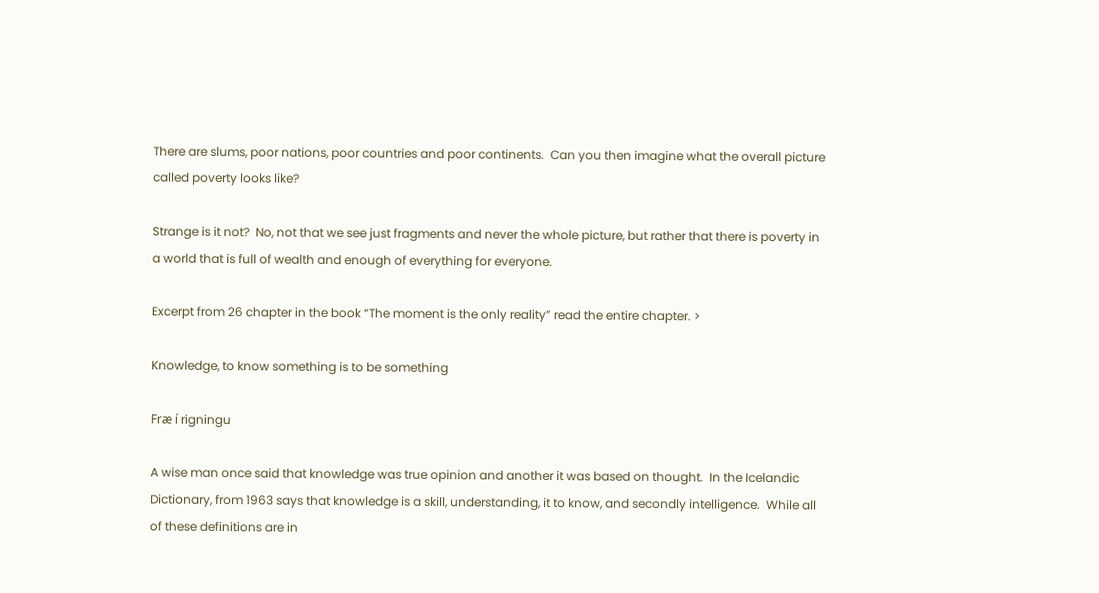There are slums, poor nations, poor countries and poor continents.  Can you then imagine what the overall picture called poverty looks like?

Strange is it not?  No, not that we see just fragments and never the whole picture, but rather that there is poverty in a world that is full of wealth and enough of everything for everyone.

Excerpt from 26 chapter in the book “The moment is the only reality” read the entire chapter. >

Knowledge, to know something is to be something

Fræ í rigningu

A wise man once said that knowledge was true opinion and another it was based on thought.  In the Icelandic Dictionary, from 1963 says that knowledge is a skill, understanding, it to know, and secondly intelligence.  While all of these definitions are in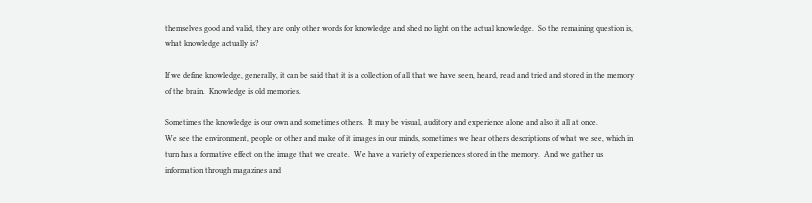themselves good and valid, they are only other words for knowledge and shed no light on the actual knowledge.  So the remaining question is, what knowledge actually is?

If we define knowledge, generally, it can be said that it is a collection of all that we have seen, heard, read and tried and stored in the memory of the brain.  Knowledge is old memories.

Sometimes the knowledge is our own and sometimes others.  It may be visual, auditory and experience alone and also it all at once.
We see the environment, people or other and make of it images in our minds, sometimes we hear others descriptions of what we see, which in turn has a formative effect on the image that we create.  We have a variety of experiences stored in the memory.  And we gather us information through magazines and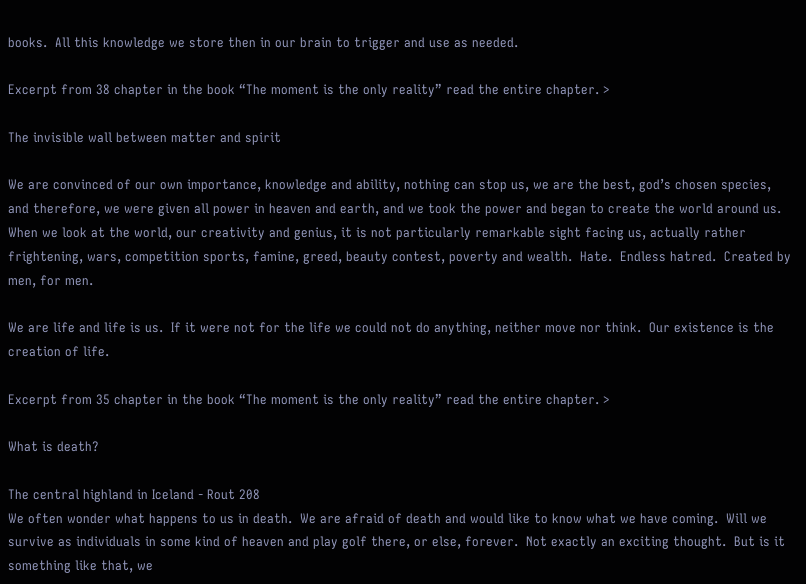books.  All this knowledge we store then in our brain to trigger and use as needed.

Excerpt from 38 chapter in the book “The moment is the only reality” read the entire chapter. >

The invisible wall between matter and spirit

We are convinced of our own importance, knowledge and ability, nothing can stop us, we are the best, god’s chosen species, and therefore, we were given all power in heaven and earth, and we took the power and began to create the world around us.
When we look at the world, our creativity and genius, it is not particularly remarkable sight facing us, actually rather frightening, wars, competition sports, famine, greed, beauty contest, poverty and wealth.  Hate.  Endless hatred.  Created by men, for men.

We are life and life is us.  If it were not for the life we could not do anything, neither move nor think.  Our existence is the creation of life.

Excerpt from 35 chapter in the book “The moment is the only reality” read the entire chapter. >

What is death?

The central highland in Iceland - Rout 208
We often wonder what happens to us in death.  We are afraid of death and would like to know what we have coming.  Will we survive as individuals in some kind of heaven and play golf there, or else, forever.  Not exactly an exciting thought.  But is it something like that, we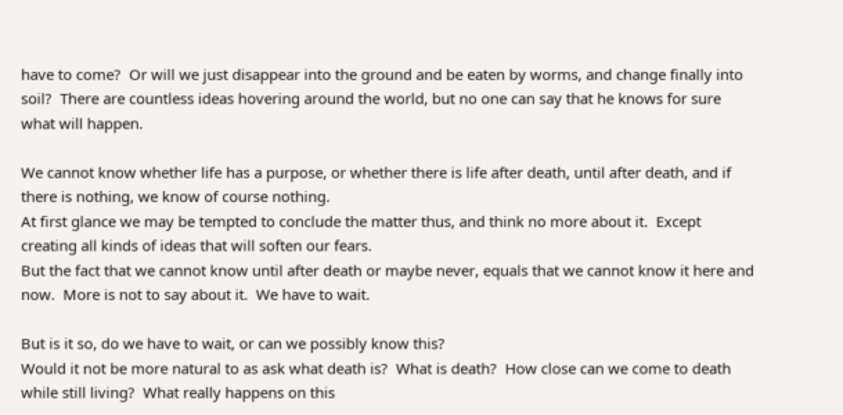have to come?  Or will we just disappear into the ground and be eaten by worms, and change finally into soil?  There are countless ideas hovering around the world, but no one can say that he knows for sure what will happen.

We cannot know whether life has a purpose, or whether there is life after death, until after death, and if there is nothing, we know of course nothing.
At first glance we may be tempted to conclude the matter thus, and think no more about it.  Except creating all kinds of ideas that will soften our fears.
But the fact that we cannot know until after death or maybe never, equals that we cannot know it here and now.  More is not to say about it.  We have to wait.

But is it so, do we have to wait, or can we possibly know this?
Would it not be more natural to as ask what death is?  What is death?  How close can we come to death while still living?  What really happens on this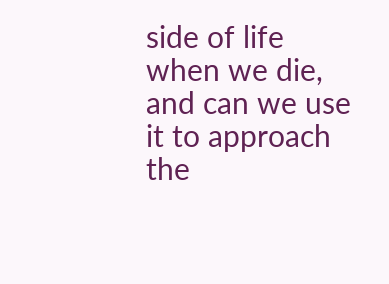side of life when we die, and can we use it to approach the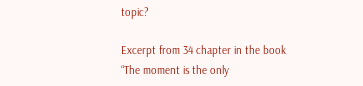topic?

Excerpt from 34 chapter in the book “The moment is the only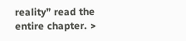reality” read the entire chapter. >